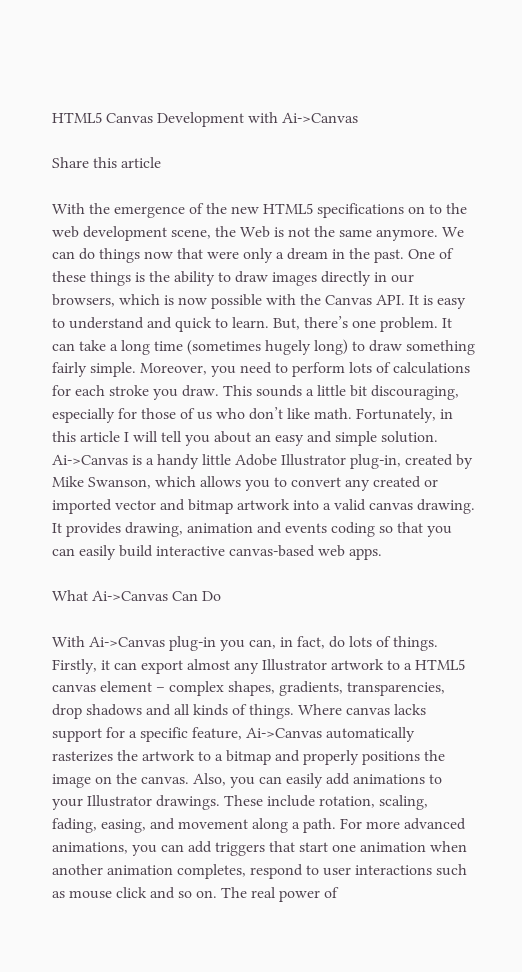HTML5 Canvas Development with Ai->Canvas

Share this article

With the emergence of the new HTML5 specifications on to the web development scene, the Web is not the same anymore. We can do things now that were only a dream in the past. One of these things is the ability to draw images directly in our browsers, which is now possible with the Canvas API. It is easy to understand and quick to learn. But, there’s one problem. It can take a long time (sometimes hugely long) to draw something fairly simple. Moreover, you need to perform lots of calculations for each stroke you draw. This sounds a little bit discouraging, especially for those of us who don’t like math. Fortunately, in this article I will tell you about an easy and simple solution. Ai->Canvas is a handy little Adobe Illustrator plug-in, created by Mike Swanson, which allows you to convert any created or imported vector and bitmap artwork into a valid canvas drawing. It provides drawing, animation and events coding so that you can easily build interactive canvas-based web apps.

What Ai->Canvas Can Do

With Ai->Canvas plug-in you can, in fact, do lots of things. Firstly, it can export almost any Illustrator artwork to a HTML5 canvas element – complex shapes, gradients, transparencies, drop shadows and all kinds of things. Where canvas lacks support for a specific feature, Ai->Canvas automatically rasterizes the artwork to a bitmap and properly positions the image on the canvas. Also, you can easily add animations to your Illustrator drawings. These include rotation, scaling, fading, easing, and movement along a path. For more advanced animations, you can add triggers that start one animation when another animation completes, respond to user interactions such as mouse click and so on. The real power of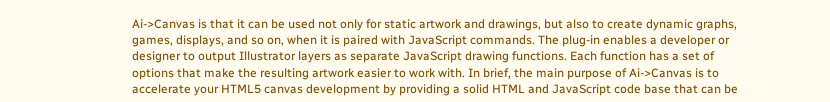Ai->Canvas is that it can be used not only for static artwork and drawings, but also to create dynamic graphs, games, displays, and so on, when it is paired with JavaScript commands. The plug-in enables a developer or designer to output Illustrator layers as separate JavaScript drawing functions. Each function has a set of options that make the resulting artwork easier to work with. In brief, the main purpose of Ai->Canvas is to accelerate your HTML5 canvas development by providing a solid HTML and JavaScript code base that can be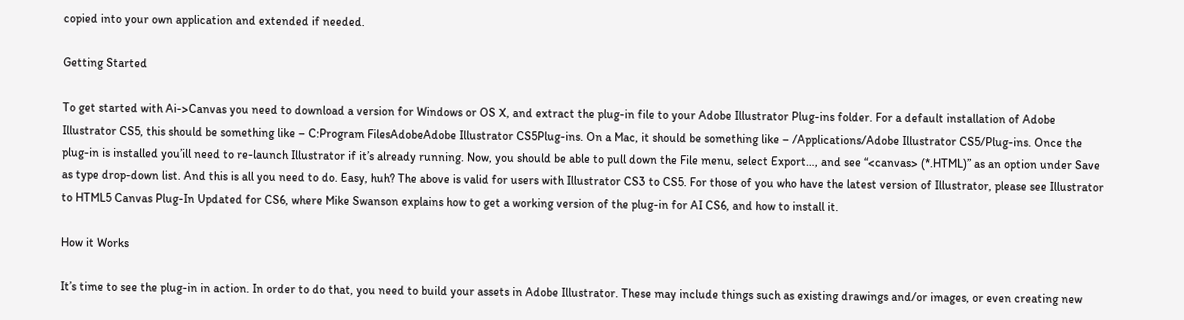copied into your own application and extended if needed.

Getting Started

To get started with Ai->Canvas you need to download a version for Windows or OS X, and extract the plug-in file to your Adobe Illustrator Plug-ins folder. For a default installation of Adobe Illustrator CS5, this should be something like – C:Program FilesAdobeAdobe Illustrator CS5Plug-ins. On a Mac, it should be something like – /Applications/Adobe Illustrator CS5/Plug-ins. Once the plug-in is installed you’ill need to re-launch Illustrator if it’s already running. Now, you should be able to pull down the File menu, select Export…, and see “<canvas> (*.HTML)” as an option under Save as type drop-down list. And this is all you need to do. Easy, huh? The above is valid for users with Illustrator CS3 to CS5. For those of you who have the latest version of Illustrator, please see Illustrator to HTML5 Canvas Plug-In Updated for CS6, where Mike Swanson explains how to get a working version of the plug-in for AI CS6, and how to install it.

How it Works

It’s time to see the plug-in in action. In order to do that, you need to build your assets in Adobe Illustrator. These may include things such as existing drawings and/or images, or even creating new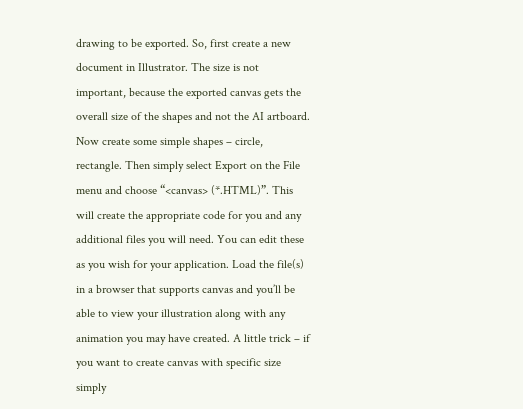drawing to be exported. So, first create a new document in Illustrator. The size is not important, because the exported canvas gets the overall size of the shapes and not the AI artboard. Now create some simple shapes – circle, rectangle. Then simply select Export on the File menu and choose “<canvas> (*.HTML)”. This will create the appropriate code for you and any additional files you will need. You can edit these as you wish for your application. Load the file(s) in a browser that supports canvas and you’ll be able to view your illustration along with any animation you may have created. A little trick – if you want to create canvas with specific size simply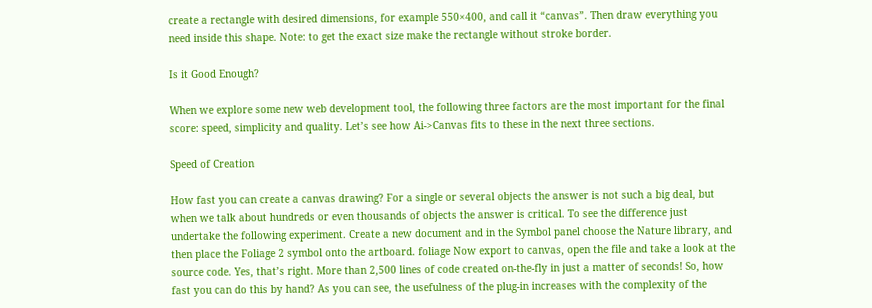create a rectangle with desired dimensions, for example 550×400, and call it “canvas”. Then draw everything you need inside this shape. Note: to get the exact size make the rectangle without stroke border.

Is it Good Enough?

When we explore some new web development tool, the following three factors are the most important for the final score: speed, simplicity and quality. Let’s see how Ai->Canvas fits to these in the next three sections.

Speed of Creation

How fast you can create a canvas drawing? For a single or several objects the answer is not such a big deal, but when we talk about hundreds or even thousands of objects the answer is critical. To see the difference just undertake the following experiment. Create a new document and in the Symbol panel choose the Nature library, and then place the Foliage 2 symbol onto the artboard. foliage Now export to canvas, open the file and take a look at the source code. Yes, that’s right. More than 2,500 lines of code created on-the-fly in just a matter of seconds! So, how fast you can do this by hand? As you can see, the usefulness of the plug-in increases with the complexity of the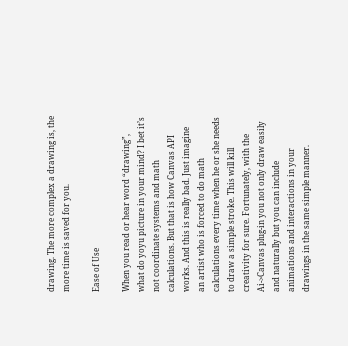drawing. The more complex a drawing is, the more time is saved for you.

Ease of Use

When you read or hear word “drawing”, what do yoyu picture in your mind? I bet it’s not coordinate systems and math calculations. But that is how Canvas API works. And this is really bad. Just imagine an artist who is forced to do math calculations every time when he or she needs to draw a simple stroke. This will kill creativity for sure. Fortunately, with the Ai->Canvas plug-in you not only draw easily and naturally but you can include animations and interactions in your drawings in the same simple manner.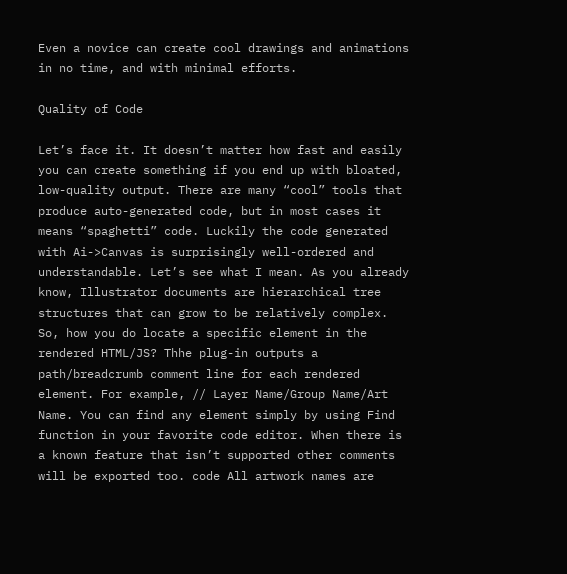Even a novice can create cool drawings and animations in no time, and with minimal efforts.

Quality of Code

Let’s face it. It doesn’t matter how fast and easily you can create something if you end up with bloated, low-quality output. There are many “cool” tools that produce auto-generated code, but in most cases it means “spaghetti” code. Luckily the code generated with Ai->Canvas is surprisingly well-ordered and understandable. Let’s see what I mean. As you already know, Illustrator documents are hierarchical tree structures that can grow to be relatively complex. So, how you do locate a specific element in the rendered HTML/JS? Thhe plug-in outputs a path/breadcrumb comment line for each rendered element. For example, // Layer Name/Group Name/Art Name. You can find any element simply by using Find function in your favorite code editor. When there is a known feature that isn’t supported other comments will be exported too. code All artwork names are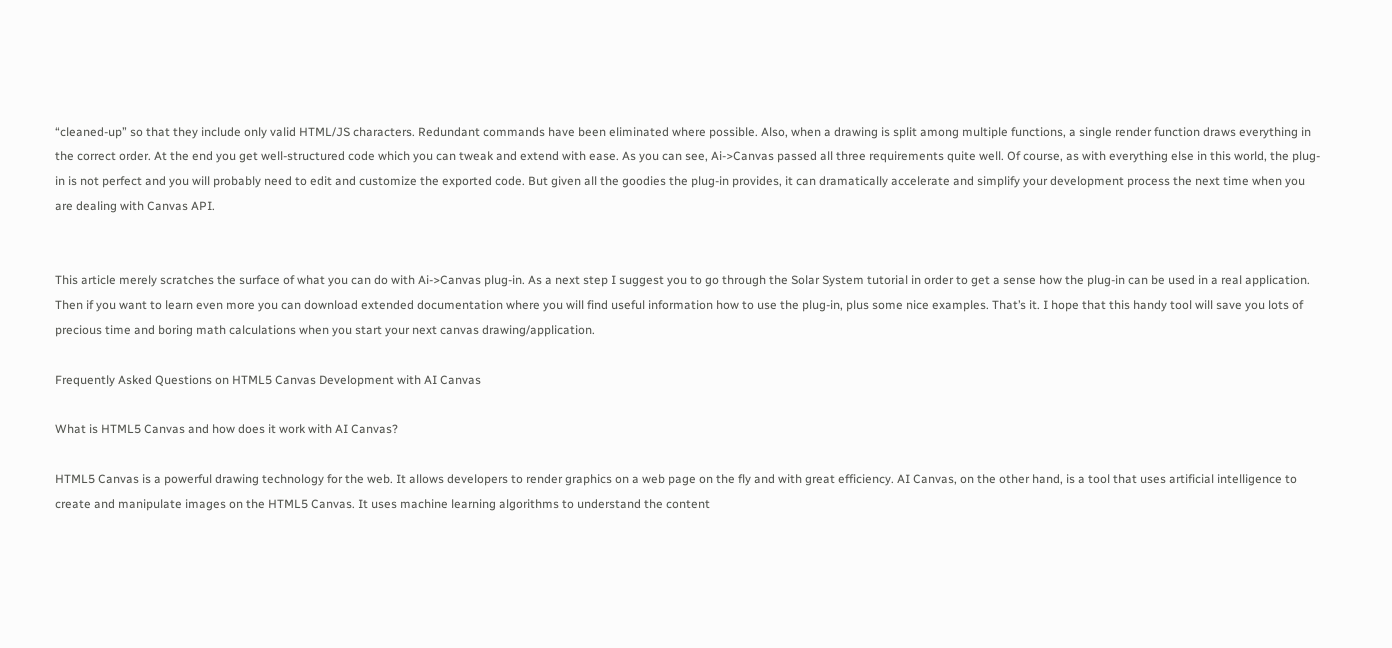“cleaned-up” so that they include only valid HTML/JS characters. Redundant commands have been eliminated where possible. Also, when a drawing is split among multiple functions, a single render function draws everything in the correct order. At the end you get well-structured code which you can tweak and extend with ease. As you can see, Ai->Canvas passed all three requirements quite well. Of course, as with everything else in this world, the plug-in is not perfect and you will probably need to edit and customize the exported code. But given all the goodies the plug-in provides, it can dramatically accelerate and simplify your development process the next time when you are dealing with Canvas API.


This article merely scratches the surface of what you can do with Ai->Canvas plug-in. As a next step I suggest you to go through the Solar System tutorial in order to get a sense how the plug-in can be used in a real application. Then if you want to learn even more you can download extended documentation where you will find useful information how to use the plug-in, plus some nice examples. That’s it. I hope that this handy tool will save you lots of precious time and boring math calculations when you start your next canvas drawing/application.

Frequently Asked Questions on HTML5 Canvas Development with AI Canvas

What is HTML5 Canvas and how does it work with AI Canvas?

HTML5 Canvas is a powerful drawing technology for the web. It allows developers to render graphics on a web page on the fly and with great efficiency. AI Canvas, on the other hand, is a tool that uses artificial intelligence to create and manipulate images on the HTML5 Canvas. It uses machine learning algorithms to understand the content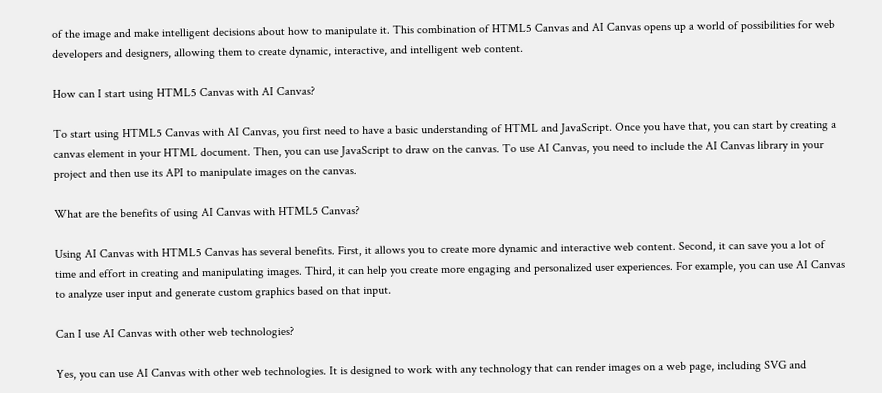of the image and make intelligent decisions about how to manipulate it. This combination of HTML5 Canvas and AI Canvas opens up a world of possibilities for web developers and designers, allowing them to create dynamic, interactive, and intelligent web content.

How can I start using HTML5 Canvas with AI Canvas?

To start using HTML5 Canvas with AI Canvas, you first need to have a basic understanding of HTML and JavaScript. Once you have that, you can start by creating a canvas element in your HTML document. Then, you can use JavaScript to draw on the canvas. To use AI Canvas, you need to include the AI Canvas library in your project and then use its API to manipulate images on the canvas.

What are the benefits of using AI Canvas with HTML5 Canvas?

Using AI Canvas with HTML5 Canvas has several benefits. First, it allows you to create more dynamic and interactive web content. Second, it can save you a lot of time and effort in creating and manipulating images. Third, it can help you create more engaging and personalized user experiences. For example, you can use AI Canvas to analyze user input and generate custom graphics based on that input.

Can I use AI Canvas with other web technologies?

Yes, you can use AI Canvas with other web technologies. It is designed to work with any technology that can render images on a web page, including SVG and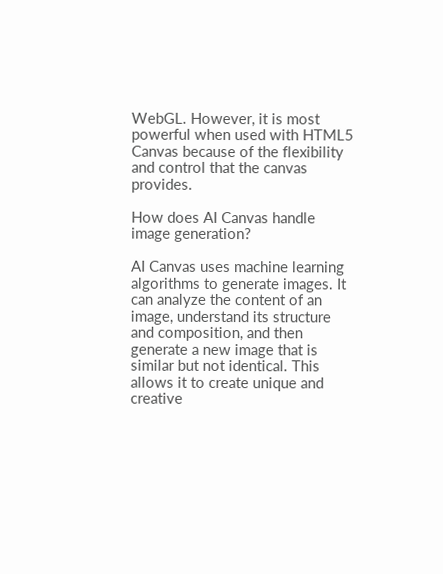WebGL. However, it is most powerful when used with HTML5 Canvas because of the flexibility and control that the canvas provides.

How does AI Canvas handle image generation?

AI Canvas uses machine learning algorithms to generate images. It can analyze the content of an image, understand its structure and composition, and then generate a new image that is similar but not identical. This allows it to create unique and creative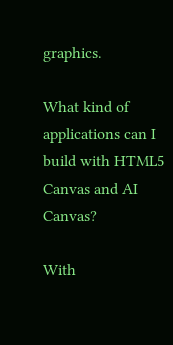graphics.

What kind of applications can I build with HTML5 Canvas and AI Canvas?

With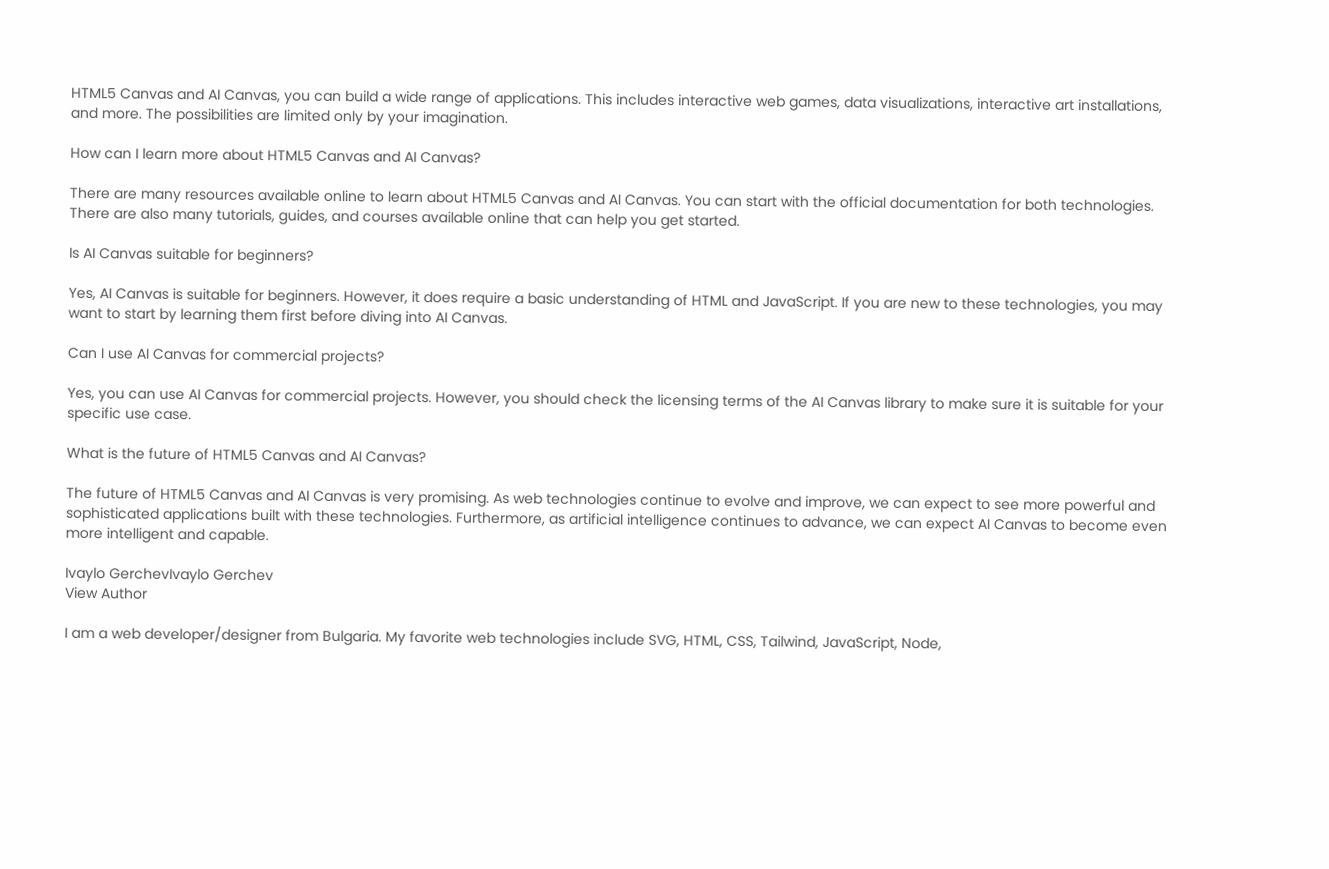HTML5 Canvas and AI Canvas, you can build a wide range of applications. This includes interactive web games, data visualizations, interactive art installations, and more. The possibilities are limited only by your imagination.

How can I learn more about HTML5 Canvas and AI Canvas?

There are many resources available online to learn about HTML5 Canvas and AI Canvas. You can start with the official documentation for both technologies. There are also many tutorials, guides, and courses available online that can help you get started.

Is AI Canvas suitable for beginners?

Yes, AI Canvas is suitable for beginners. However, it does require a basic understanding of HTML and JavaScript. If you are new to these technologies, you may want to start by learning them first before diving into AI Canvas.

Can I use AI Canvas for commercial projects?

Yes, you can use AI Canvas for commercial projects. However, you should check the licensing terms of the AI Canvas library to make sure it is suitable for your specific use case.

What is the future of HTML5 Canvas and AI Canvas?

The future of HTML5 Canvas and AI Canvas is very promising. As web technologies continue to evolve and improve, we can expect to see more powerful and sophisticated applications built with these technologies. Furthermore, as artificial intelligence continues to advance, we can expect AI Canvas to become even more intelligent and capable.

Ivaylo GerchevIvaylo Gerchev
View Author

I am a web developer/designer from Bulgaria. My favorite web technologies include SVG, HTML, CSS, Tailwind, JavaScript, Node,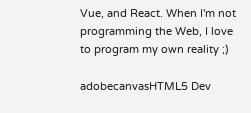Vue, and React. When I'm not programming the Web, I love to program my own reality ;)

adobecanvasHTML5 Dev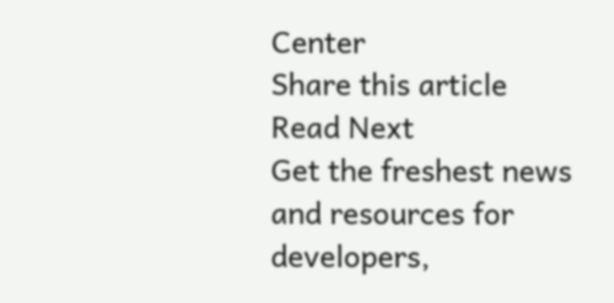Center
Share this article
Read Next
Get the freshest news and resources for developers,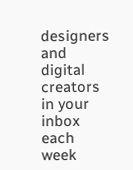designers and digital creators in your inbox each week